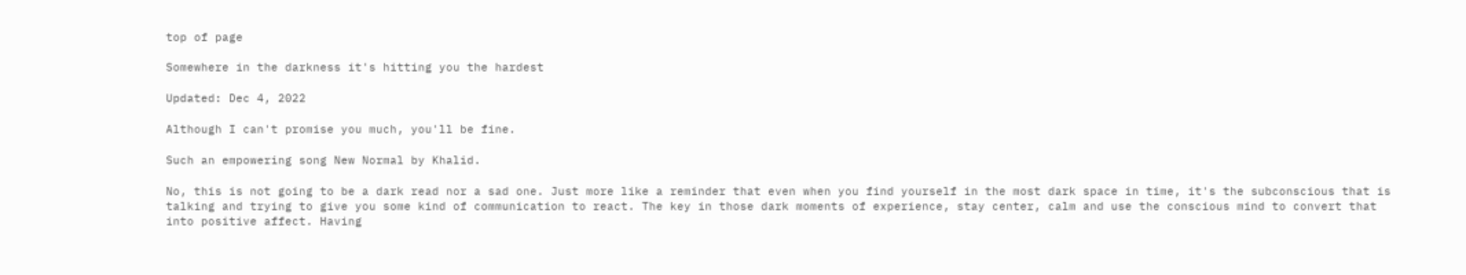top of page

Somewhere in the darkness it's hitting you the hardest

Updated: Dec 4, 2022

Although I can't promise you much, you'll be fine.

Such an empowering song New Normal by Khalid.

No, this is not going to be a dark read nor a sad one. Just more like a reminder that even when you find yourself in the most dark space in time, it's the subconscious that is talking and trying to give you some kind of communication to react. The key in those dark moments of experience, stay center, calm and use the conscious mind to convert that into positive affect. Having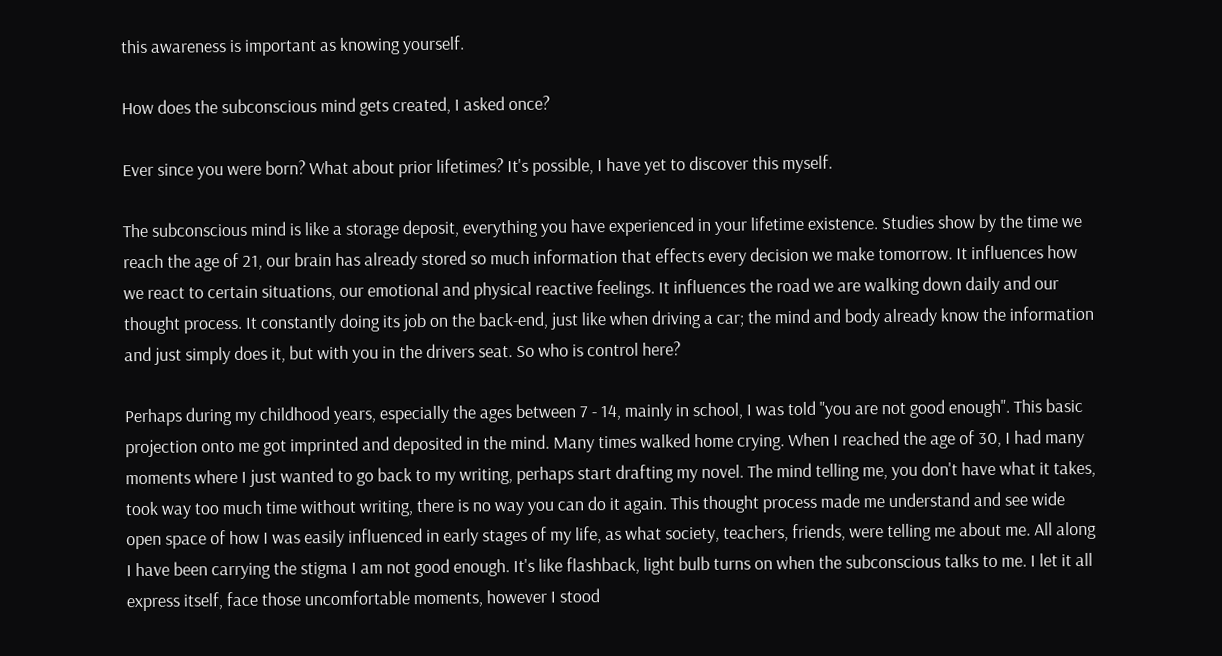this awareness is important as knowing yourself.

How does the subconscious mind gets created, I asked once?

Ever since you were born? What about prior lifetimes? It's possible, I have yet to discover this myself.

The subconscious mind is like a storage deposit, everything you have experienced in your lifetime existence. Studies show by the time we reach the age of 21, our brain has already stored so much information that effects every decision we make tomorrow. It influences how we react to certain situations, our emotional and physical reactive feelings. It influences the road we are walking down daily and our thought process. It constantly doing its job on the back-end, just like when driving a car; the mind and body already know the information and just simply does it, but with you in the drivers seat. So who is control here?

Perhaps during my childhood years, especially the ages between 7 - 14, mainly in school, I was told "you are not good enough". This basic projection onto me got imprinted and deposited in the mind. Many times walked home crying. When I reached the age of 30, I had many moments where I just wanted to go back to my writing, perhaps start drafting my novel. The mind telling me, you don't have what it takes, took way too much time without writing, there is no way you can do it again. This thought process made me understand and see wide open space of how I was easily influenced in early stages of my life, as what society, teachers, friends, were telling me about me. All along I have been carrying the stigma I am not good enough. It's like flashback, light bulb turns on when the subconscious talks to me. I let it all express itself, face those uncomfortable moments, however I stood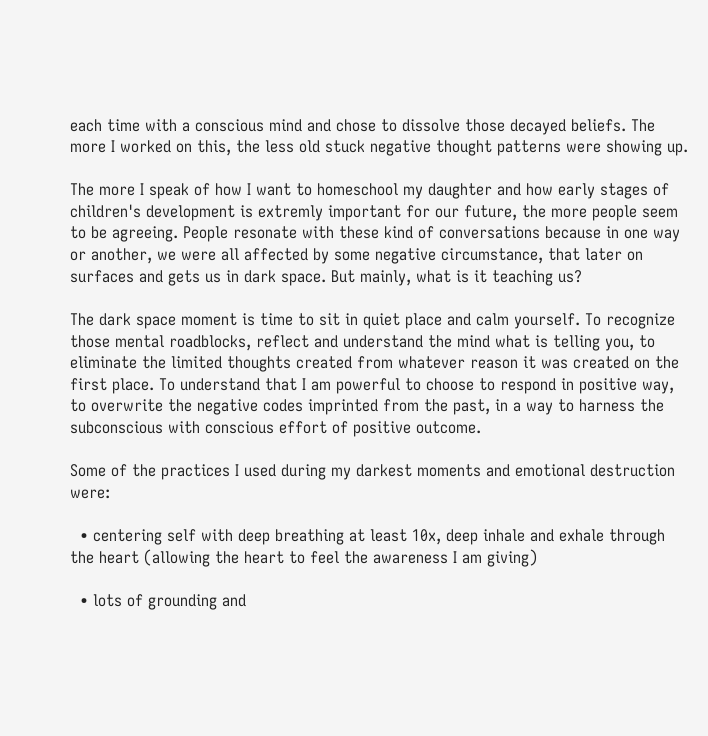each time with a conscious mind and chose to dissolve those decayed beliefs. The more I worked on this, the less old stuck negative thought patterns were showing up.

The more I speak of how I want to homeschool my daughter and how early stages of children's development is extremly important for our future, the more people seem to be agreeing. People resonate with these kind of conversations because in one way or another, we were all affected by some negative circumstance, that later on surfaces and gets us in dark space. But mainly, what is it teaching us?

The dark space moment is time to sit in quiet place and calm yourself. To recognize those mental roadblocks, reflect and understand the mind what is telling you, to eliminate the limited thoughts created from whatever reason it was created on the first place. To understand that I am powerful to choose to respond in positive way, to overwrite the negative codes imprinted from the past, in a way to harness the subconscious with conscious effort of positive outcome.

Some of the practices I used during my darkest moments and emotional destruction were:

  • centering self with deep breathing at least 10x, deep inhale and exhale through the heart (allowing the heart to feel the awareness I am giving)

  • lots of grounding and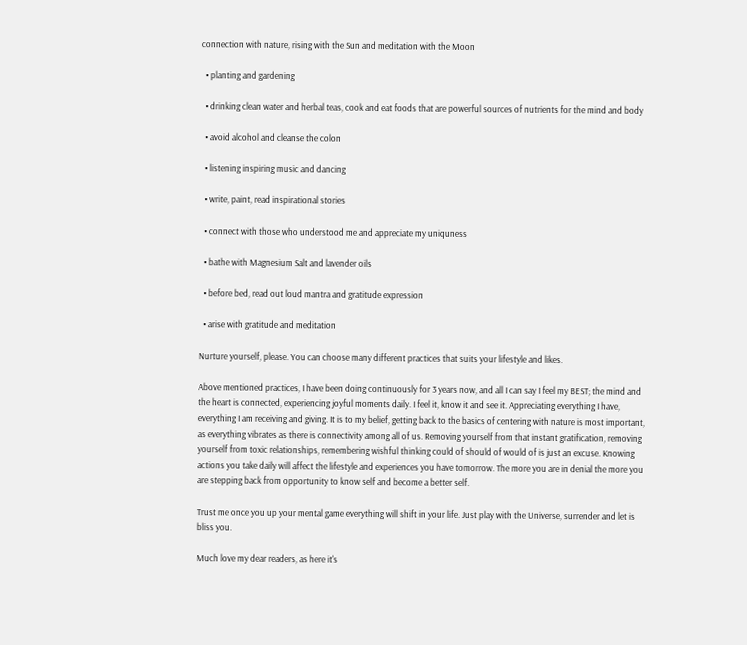connection with nature, rising with the Sun and meditation with the Moon

  • planting and gardening

  • drinking clean water and herbal teas, cook and eat foods that are powerful sources of nutrients for the mind and body

  • avoid alcohol and cleanse the colon

  • listening inspiring music and dancing

  • write, paint, read inspirational stories

  • connect with those who understood me and appreciate my uniquness

  • bathe with Magnesium Salt and lavender oils

  • before bed, read out loud mantra and gratitude expression

  • arise with gratitude and meditation

Nurture yourself, please. You can choose many different practices that suits your lifestyle and likes.

Above mentioned practices, I have been doing continuously for 3 years now, and all I can say I feel my BEST; the mind and the heart is connected, experiencing joyful moments daily. I feel it, know it and see it. Appreciating everything I have, everything I am receiving and giving. It is to my belief, getting back to the basics of centering with nature is most important, as everything vibrates as there is connectivity among all of us. Removing yourself from that instant gratification, removing yourself from toxic relationships, remembering wishful thinking could of should of would of is just an excuse. Knowing actions you take daily will affect the lifestyle and experiences you have tomorrow. The more you are in denial the more you are stepping back from opportunity to know self and become a better self.

Trust me once you up your mental game everything will shift in your life. Just play with the Universe, surrender and let is bliss you.

Much love my dear readers, as here it's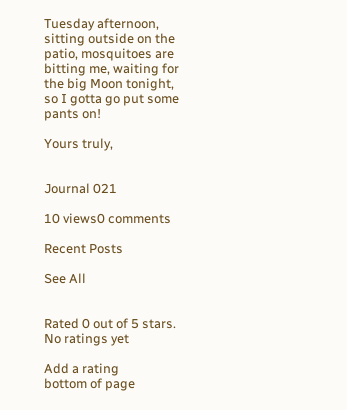Tuesday afternoon, sitting outside on the patio, mosquitoes are bitting me, waiting for the big Moon tonight, so I gotta go put some pants on!

Yours truly,


Journal 021

10 views0 comments

Recent Posts

See All


Rated 0 out of 5 stars.
No ratings yet

Add a rating
bottom of page